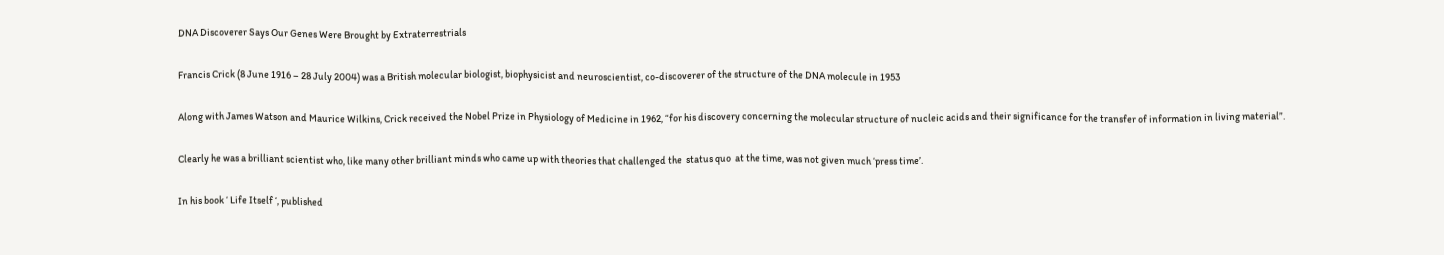DNA Discoverer Says Our Genes Were Brought by Extraterrestrials

Francis Crick (8 June 1916 – 28 July 2004) was a British molecular biologist, biophysicist and neuroscientist, co-discoverer of the structure of the DNA molecule in 1953

Along with James Watson and Maurice Wilkins, Crick received the Nobel Prize in Physiology of Medicine in 1962, “for his discovery concerning the molecular structure of nucleic acids and their significance for the transfer of information in living material”.

Clearly he was a brilliant scientist who, like many other brilliant minds who came up with theories that challenged the  status quo  at the time, was not given much ‘press time’.

In his book ‘ Life Itself ‘, published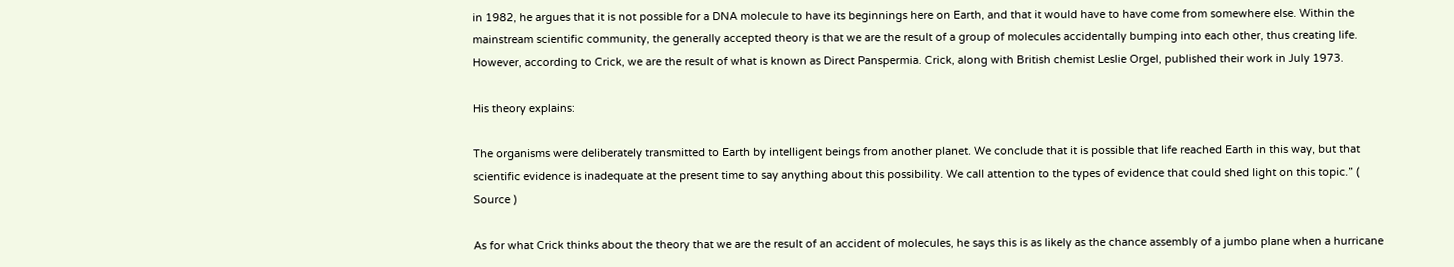in 1982, he argues that it is not possible for a DNA molecule to have its beginnings here on Earth, and that it would have to have come from somewhere else. Within the mainstream scientific community, the generally accepted theory is that we are the result of a group of molecules accidentally bumping into each other, thus creating life. However, according to Crick, we are the result of what is known as Direct Panspermia. Crick, along with British chemist Leslie Orgel, published their work in July 1973.

His theory explains:

The organisms were deliberately transmitted to Earth by intelligent beings from another planet. We conclude that it is possible that life reached Earth in this way, but that scientific evidence is inadequate at the present time to say anything about this possibility. We call attention to the types of evidence that could shed light on this topic.” ( Source )

As for what Crick thinks about the theory that we are the result of an accident of molecules, he says this is as likely as the chance assembly of a jumbo plane when a hurricane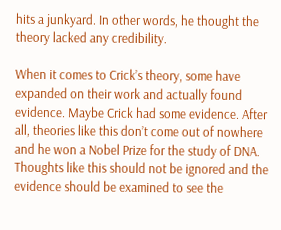hits a junkyard. In other words, he thought the theory lacked any credibility.

When it comes to Crick’s theory, some have expanded on their work and actually found evidence. Maybe Crick had some evidence. After all, theories like this don’t come out of nowhere and he won a Nobel Prize for the study of DNA. Thoughts like this should not be ignored and the evidence should be examined to see the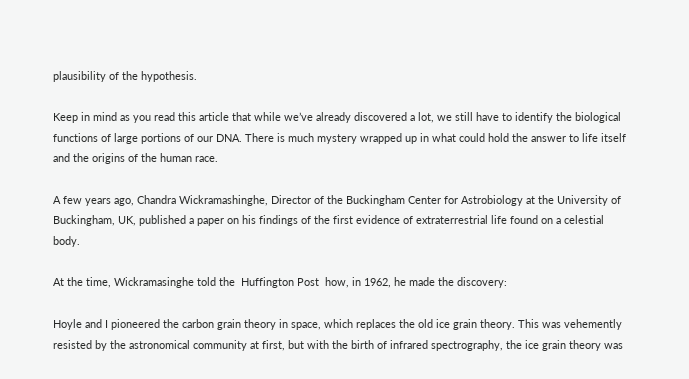plausibility of the hypothesis.

Keep in mind as you read this article that while we’ve already discovered a lot, we still have to identify the biological functions of large portions of our DNA. There is much mystery wrapped up in what could hold the answer to life itself and the origins of the human race.

A few years ago, Chandra Wickramashinghe, Director of the Buckingham Center for Astrobiology at the University of Buckingham, UK, published a paper on his findings of the first evidence of extraterrestrial life found on a celestial body.

At the time, Wickramasinghe told the  Huffington Post  how, in 1962, he made the discovery:

Hoyle and I pioneered the carbon grain theory in space, which replaces the old ice grain theory. This was vehemently resisted by the astronomical community at first, but with the birth of infrared spectrography, the ice grain theory was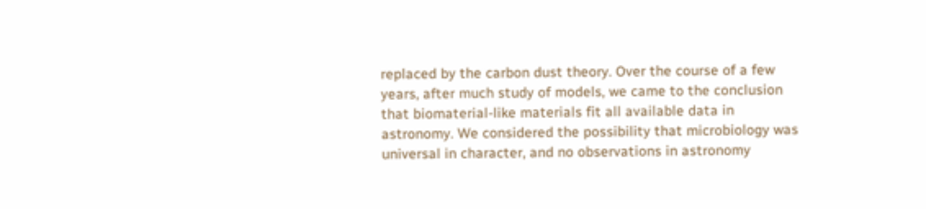replaced by the carbon dust theory. Over the course of a few years, after much study of models, we came to the conclusion that biomaterial-like materials fit all available data in astronomy. We considered the possibility that microbiology was universal in character, and no observations in astronomy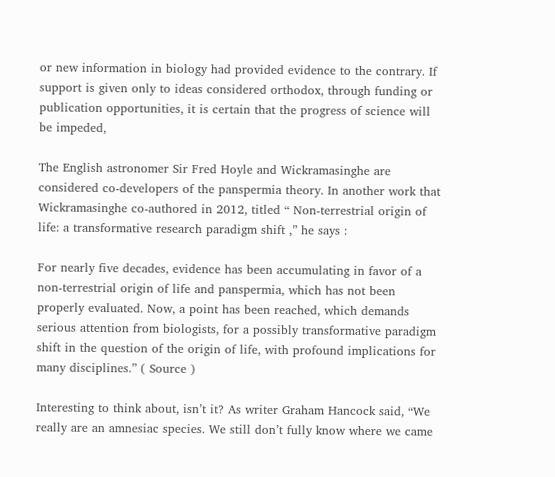or new information in biology had provided evidence to the contrary. If support is given only to ideas considered orthodox, through funding or publication opportunities, it is certain that the progress of science will be impeded,

The English astronomer Sir Fred Hoyle and Wickramasinghe are considered co-developers of the panspermia theory. In another work that Wickramasinghe co-authored in 2012, titled “ Non-terrestrial origin of life: a transformative research paradigm shift ,” he says :

For nearly five decades, evidence has been accumulating in favor of a non-terrestrial origin of life and panspermia, which has not been properly evaluated. Now, a point has been reached, which demands serious attention from biologists, for a possibly transformative paradigm shift in the question of the origin of life, with profound implications for many disciplines.” ( Source )

Interesting to think about, isn’t it? As writer Graham Hancock said, “We really are an amnesiac species. We still don’t fully know where we came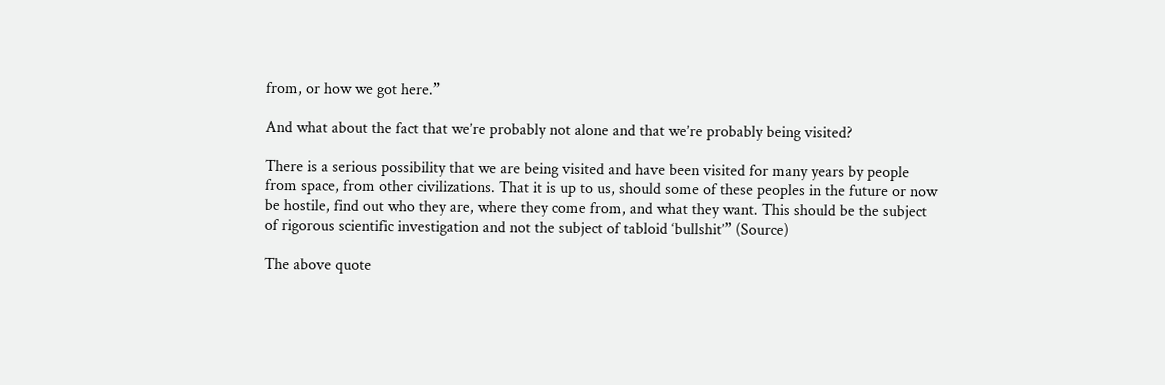from, or how we got here.”

And what about the fact that we’re probably not alone and that we’re probably being visited?

There is a serious possibility that we are being visited and have been visited for many years by people from space, from other civilizations. That it is up to us, should some of these peoples in the future or now be hostile, find out who they are, where they come from, and what they want. This should be the subject of rigorous scientific investigation and not the subject of tabloid ‘bullshit’” (Source)

The above quote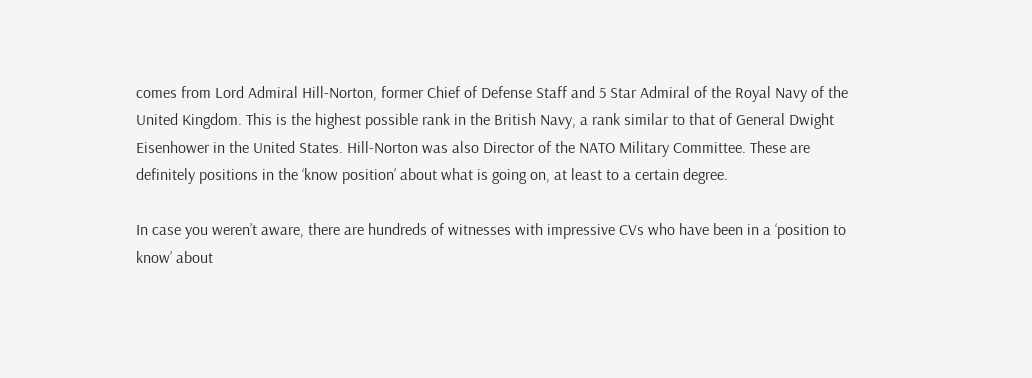comes from Lord Admiral Hill-Norton, former Chief of Defense Staff and 5 Star Admiral of the Royal Navy of the United Kingdom. This is the highest possible rank in the British Navy, a rank similar to that of General Dwight Eisenhower in the United States. Hill-Norton was also Director of the NATO Military Committee. These are definitely positions in the ‘know position’ about what is going on, at least to a certain degree.

In case you weren’t aware, there are hundreds of witnesses with impressive CVs who have been in a ‘position to know’ about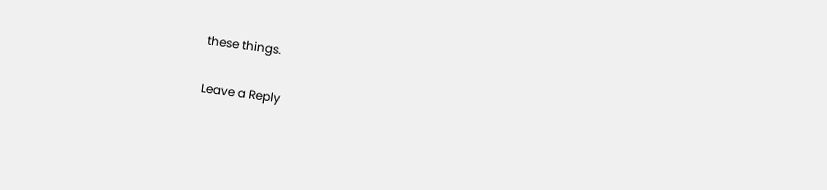these things.

Leave a Reply